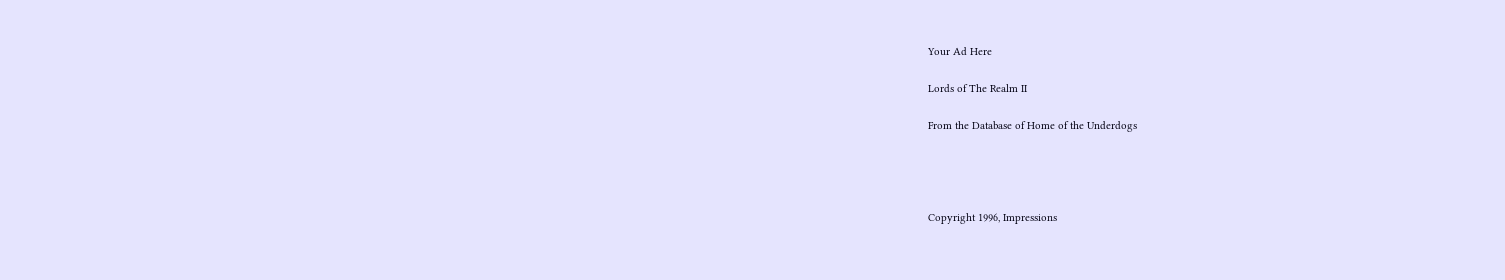Your Ad Here

Lords of The Realm II

From the Database of Home of the Underdogs




Copyright 1996, Impressions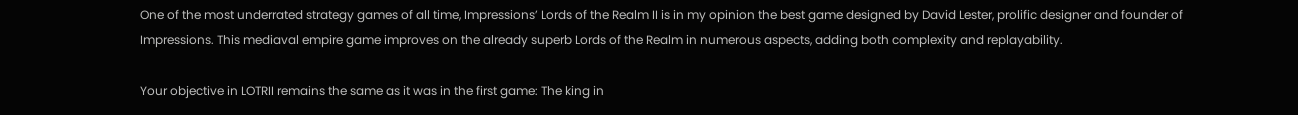One of the most underrated strategy games of all time, Impressions’ Lords of the Realm II is in my opinion the best game designed by David Lester, prolific designer and founder of Impressions. This mediaval empire game improves on the already superb Lords of the Realm in numerous aspects, adding both complexity and replayability.

Your objective in LOTRII remains the same as it was in the first game: The king in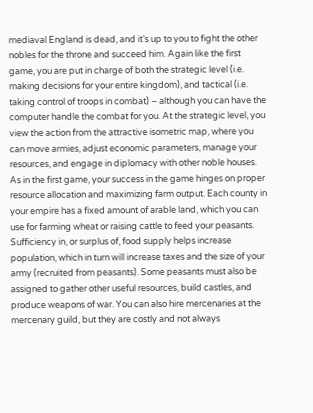mediaval England is dead, and it’s up to you to fight the other nobles for the throne and succeed him. Again like the first game, you are put in charge of both the strategic level (i.e. making decisions for your entire kingdom), and tactical (i.e. taking control of troops in combat) – although you can have the computer handle the combat for you. At the strategic level, you view the action from the attractive isometric map, where you can move armies, adjust economic parameters, manage your resources, and engage in diplomacy with other noble houses. As in the first game, your success in the game hinges on proper resource allocation and maximizing farm output. Each county in your empire has a fixed amount of arable land, which you can use for farming wheat or raising cattle to feed your peasants. Sufficiency in, or surplus of, food supply helps increase population, which in turn will increase taxes and the size of your army (recruited from peasants). Some peasants must also be assigned to gather other useful resources, build castles, and produce weapons of war. You can also hire mercenaries at the mercenary guild, but they are costly and not always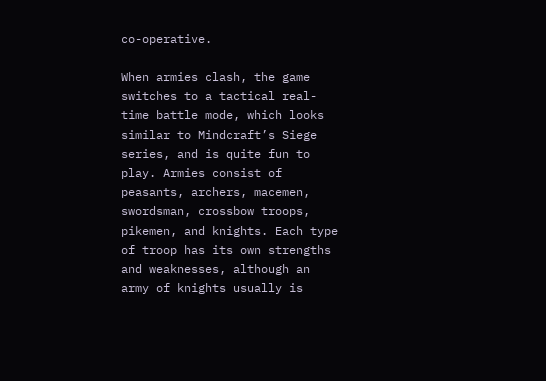co-operative.

When armies clash, the game switches to a tactical real-time battle mode, which looks similar to Mindcraft’s Siege series, and is quite fun to play. Armies consist of peasants, archers, macemen, swordsman, crossbow troops, pikemen, and knights. Each type of troop has its own strengths and weaknesses, although an army of knights usually is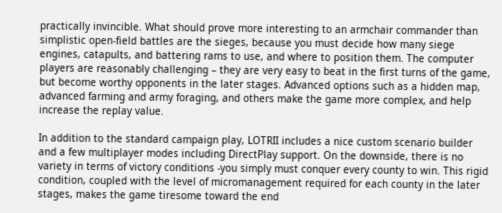practically invincible. What should prove more interesting to an armchair commander than simplistic open-field battles are the sieges, because you must decide how many siege engines, catapults, and battering rams to use, and where to position them. The computer players are reasonably challenging – they are very easy to beat in the first turns of the game, but become worthy opponents in the later stages. Advanced options such as a hidden map, advanced farming and army foraging, and others make the game more complex, and help increase the replay value.

In addition to the standard campaign play, LOTRII includes a nice custom scenario builder and a few multiplayer modes including DirectPlay support. On the downside, there is no variety in terms of victory conditions -you simply must conquer every county to win. This rigid condition, coupled with the level of micromanagement required for each county in the later stages, makes the game tiresome toward the end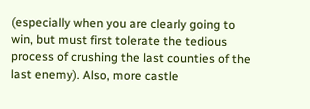(especially when you are clearly going to win, but must first tolerate the tedious process of crushing the last counties of the last enemy). Also, more castle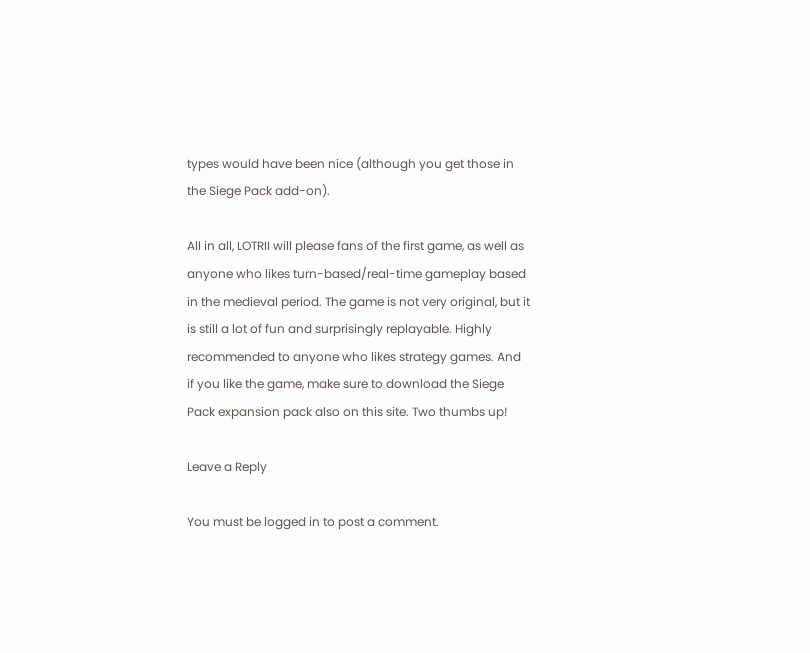types would have been nice (although you get those in the Siege Pack add-on).

All in all, LOTRII will please fans of the first game, as well as anyone who likes turn-based/real-time gameplay based in the medieval period. The game is not very original, but it is still a lot of fun and surprisingly replayable. Highly recommended to anyone who likes strategy games. And if you like the game, make sure to download the Siege Pack expansion pack also on this site. Two thumbs up!

Leave a Reply

You must be logged in to post a comment.